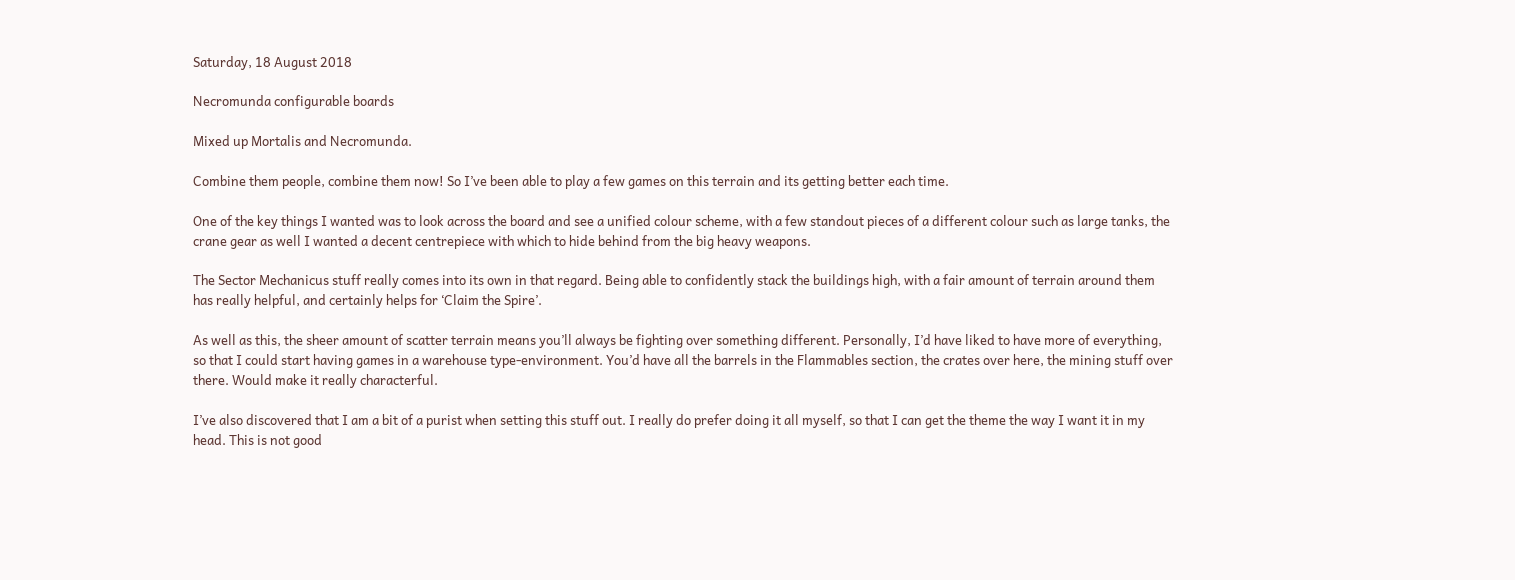Saturday, 18 August 2018

Necromunda configurable boards

Mixed up Mortalis and Necromunda.

Combine them people, combine them now! So I’ve been able to play a few games on this terrain and its getting better each time.

One of the key things I wanted was to look across the board and see a unified colour scheme, with a few standout pieces of a different colour such as large tanks, the crane gear as well I wanted a decent centrepiece with which to hide behind from the big heavy weapons.

The Sector Mechanicus stuff really comes into its own in that regard. Being able to confidently stack the buildings high, with a fair amount of terrain around them has really helpful, and certainly helps for ‘Claim the Spire’.

As well as this, the sheer amount of scatter terrain means you’ll always be fighting over something different. Personally, I’d have liked to have more of everything, so that I could start having games in a warehouse type-environment. You’d have all the barrels in the Flammables section, the crates over here, the mining stuff over there. Would make it really characterful.

I’ve also discovered that I am a bit of a purist when setting this stuff out. I really do prefer doing it all myself, so that I can get the theme the way I want it in my head. This is not good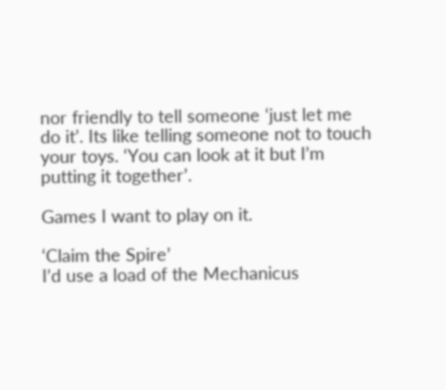nor friendly to tell someone ‘just let me do it’. Its like telling someone not to touch your toys. ‘You can look at it but I’m putting it together’.

Games I want to play on it.

‘Claim the Spire’
I’d use a load of the Mechanicus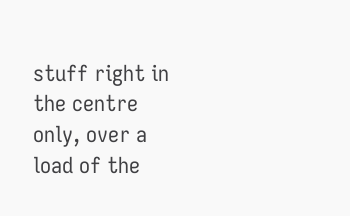stuff right in the centre only, over a load of the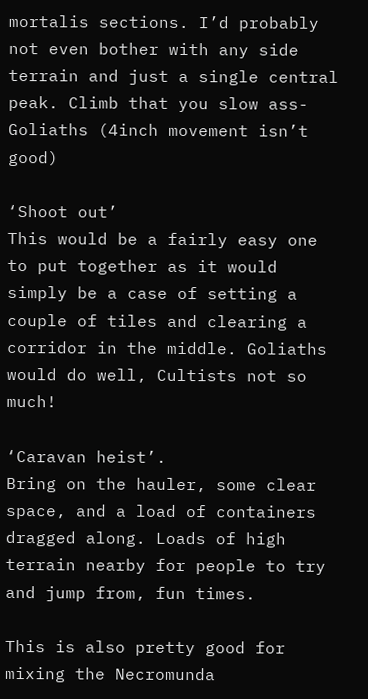mortalis sections. I’d probably not even bother with any side terrain and just a single central peak. Climb that you slow ass-Goliaths (4inch movement isn’t good)

‘Shoot out’
This would be a fairly easy one to put together as it would simply be a case of setting a couple of tiles and clearing a corridor in the middle. Goliaths would do well, Cultists not so much!

‘Caravan heist’.
Bring on the hauler, some clear space, and a load of containers dragged along. Loads of high terrain nearby for people to try and jump from, fun times.

This is also pretty good for mixing the Necromunda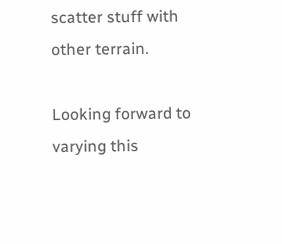scatter stuff with other terrain.

Looking forward to varying this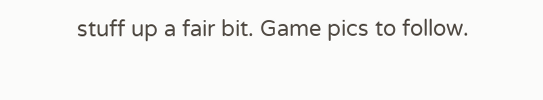stuff up a fair bit. Game pics to follow.